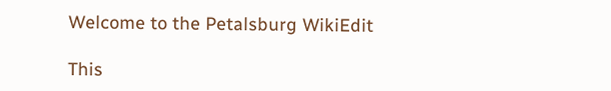Welcome to the Petalsburg WikiEdit

This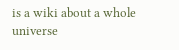is a wiki about a whole universe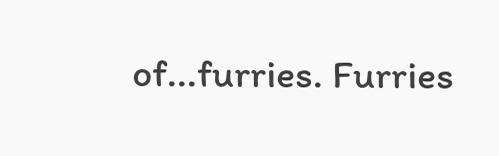of...furries. Furries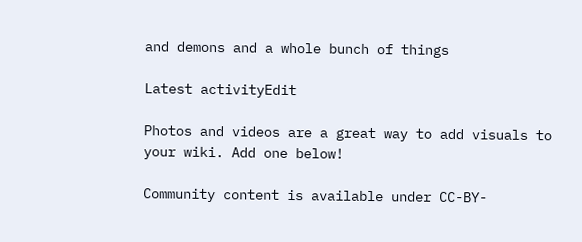and demons and a whole bunch of things

Latest activityEdit

Photos and videos are a great way to add visuals to your wiki. Add one below!

Community content is available under CC-BY-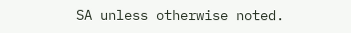SA unless otherwise noted.